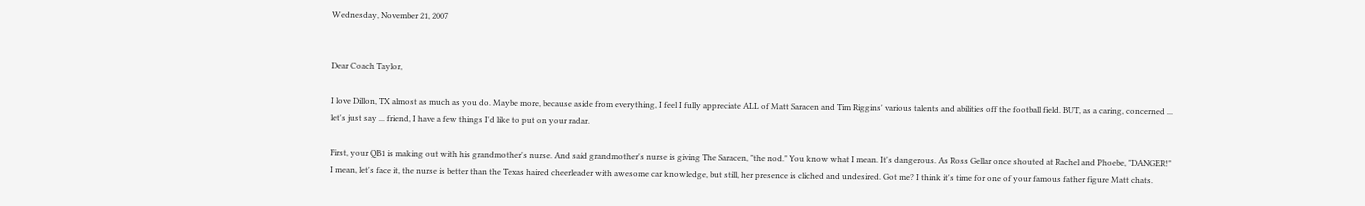Wednesday, November 21, 2007


Dear Coach Taylor,

I love Dillon, TX almost as much as you do. Maybe more, because aside from everything, I feel I fully appreciate ALL of Matt Saracen and Tim Riggins' various talents and abilities off the football field. BUT, as a caring, concerned ... let's just say ... friend, I have a few things I'd like to put on your radar.

First, your QB1 is making out with his grandmother's nurse. And said grandmother's nurse is giving The Saracen, "the nod." You know what I mean. It's dangerous. As Ross Gellar once shouted at Rachel and Phoebe, "DANGER!" I mean, let's face it, the nurse is better than the Texas haired cheerleader with awesome car knowledge, but still, her presence is cliched and undesired. Got me? I think it's time for one of your famous father figure Matt chats.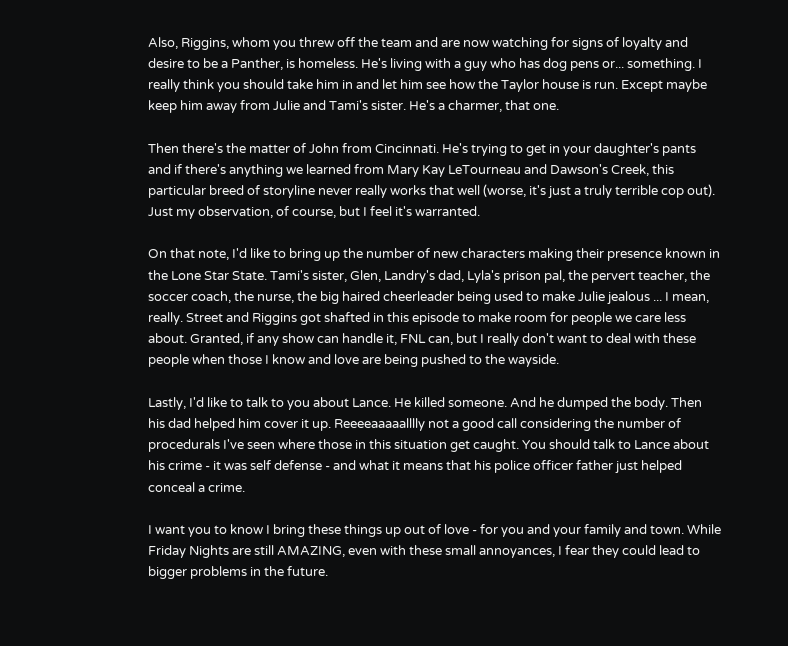Also, Riggins, whom you threw off the team and are now watching for signs of loyalty and desire to be a Panther, is homeless. He's living with a guy who has dog pens or... something. I really think you should take him in and let him see how the Taylor house is run. Except maybe keep him away from Julie and Tami's sister. He's a charmer, that one.

Then there's the matter of John from Cincinnati. He's trying to get in your daughter's pants and if there's anything we learned from Mary Kay LeTourneau and Dawson's Creek, this particular breed of storyline never really works that well (worse, it's just a truly terrible cop out). Just my observation, of course, but I feel it's warranted.

On that note, I'd like to bring up the number of new characters making their presence known in the Lone Star State. Tami's sister, Glen, Landry's dad, Lyla's prison pal, the pervert teacher, the soccer coach, the nurse, the big haired cheerleader being used to make Julie jealous ... I mean, really. Street and Riggins got shafted in this episode to make room for people we care less about. Granted, if any show can handle it, FNL can, but I really don't want to deal with these people when those I know and love are being pushed to the wayside.

Lastly, I'd like to talk to you about Lance. He killed someone. And he dumped the body. Then his dad helped him cover it up. Reeeeaaaaalllly not a good call considering the number of procedurals I've seen where those in this situation get caught. You should talk to Lance about his crime - it was self defense - and what it means that his police officer father just helped conceal a crime.

I want you to know I bring these things up out of love - for you and your family and town. While Friday Nights are still AMAZING, even with these small annoyances, I fear they could lead to bigger problems in the future.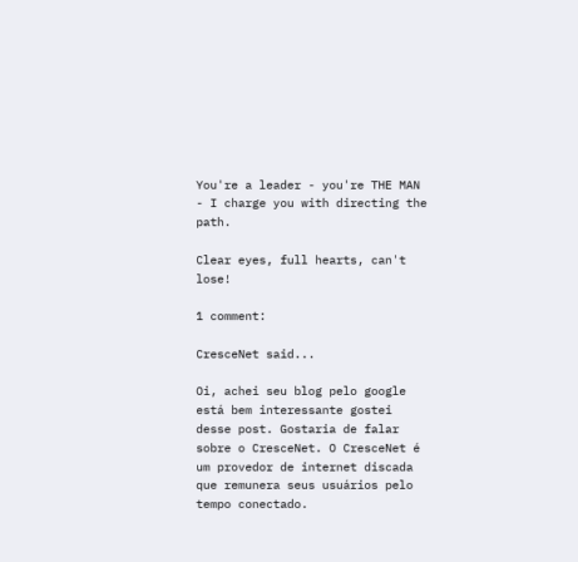You're a leader - you're THE MAN - I charge you with directing the path.

Clear eyes, full hearts, can't lose!

1 comment:

CresceNet said...

Oi, achei seu blog pelo google está bem interessante gostei desse post. Gostaria de falar sobre o CresceNet. O CresceNet é um provedor de internet discada que remunera seus usuários pelo tempo conectado.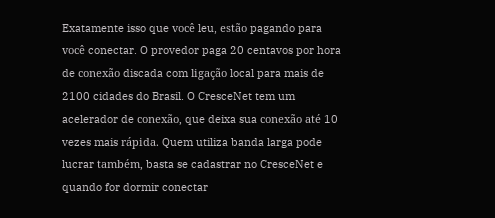Exatamente isso que você leu, estão pagando para você conectar. O provedor paga 20 centavos por hora de conexão discada com ligação local para mais de 2100 cidades do Brasil. O CresceNet tem um acelerador de conexão, que deixa sua conexão até 10 vezes mais rápida. Quem utiliza banda larga pode lucrar também, basta se cadastrar no CresceNet e quando for dormir conectar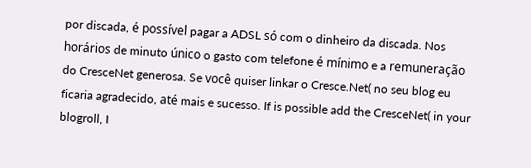por discada, é possível pagar a ADSL só com o dinheiro da discada. Nos horários de minuto único o gasto com telefone é mínimo e a remuneração do CresceNet generosa. Se você quiser linkar o Cresce.Net( no seu blog eu ficaria agradecido, até mais e sucesso. If is possible add the CresceNet( in your blogroll, I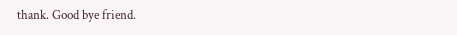thank. Good bye friend.